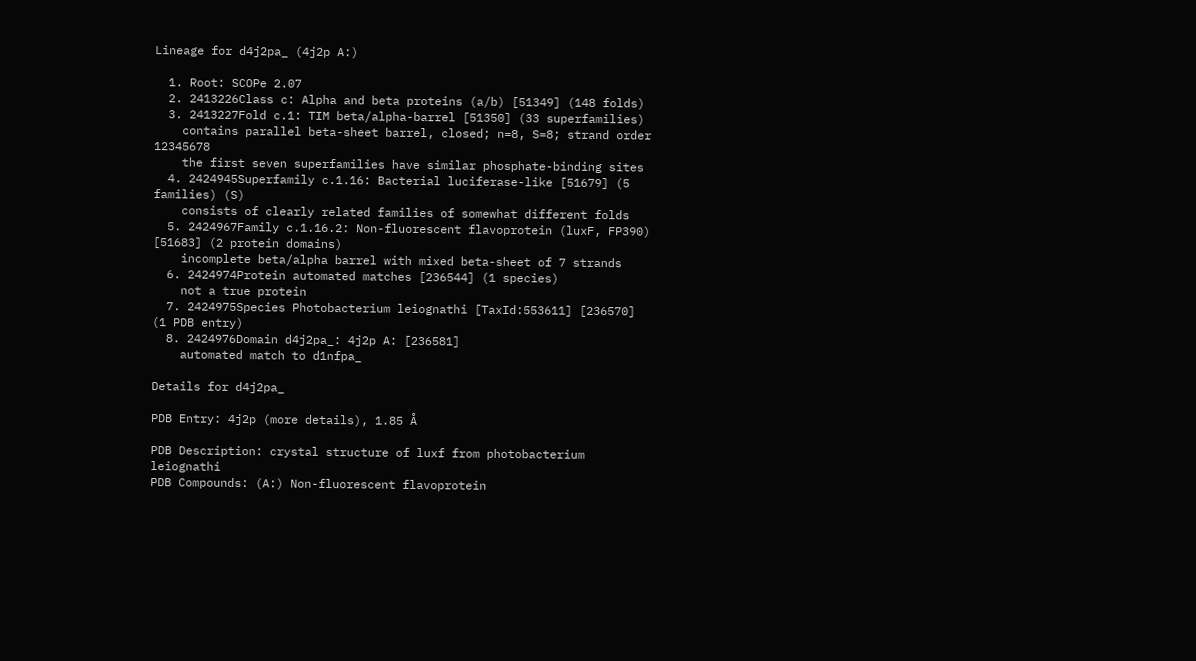Lineage for d4j2pa_ (4j2p A:)

  1. Root: SCOPe 2.07
  2. 2413226Class c: Alpha and beta proteins (a/b) [51349] (148 folds)
  3. 2413227Fold c.1: TIM beta/alpha-barrel [51350] (33 superfamilies)
    contains parallel beta-sheet barrel, closed; n=8, S=8; strand order 12345678
    the first seven superfamilies have similar phosphate-binding sites
  4. 2424945Superfamily c.1.16: Bacterial luciferase-like [51679] (5 families) (S)
    consists of clearly related families of somewhat different folds
  5. 2424967Family c.1.16.2: Non-fluorescent flavoprotein (luxF, FP390) [51683] (2 protein domains)
    incomplete beta/alpha barrel with mixed beta-sheet of 7 strands
  6. 2424974Protein automated matches [236544] (1 species)
    not a true protein
  7. 2424975Species Photobacterium leiognathi [TaxId:553611] [236570] (1 PDB entry)
  8. 2424976Domain d4j2pa_: 4j2p A: [236581]
    automated match to d1nfpa_

Details for d4j2pa_

PDB Entry: 4j2p (more details), 1.85 Å

PDB Description: crystal structure of luxf from photobacterium leiognathi
PDB Compounds: (A:) Non-fluorescent flavoprotein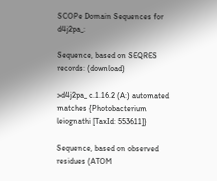SCOPe Domain Sequences for d4j2pa_:

Sequence, based on SEQRES records: (download)

>d4j2pa_ c.1.16.2 (A:) automated matches {Photobacterium leiognathi [TaxId: 553611]}

Sequence, based on observed residues (ATOM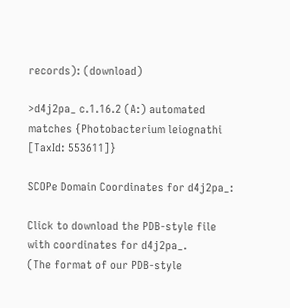records): (download)

>d4j2pa_ c.1.16.2 (A:) automated matches {Photobacterium leiognathi [TaxId: 553611]}

SCOPe Domain Coordinates for d4j2pa_:

Click to download the PDB-style file with coordinates for d4j2pa_.
(The format of our PDB-style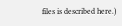files is described here.)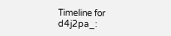Timeline for d4j2pa_: